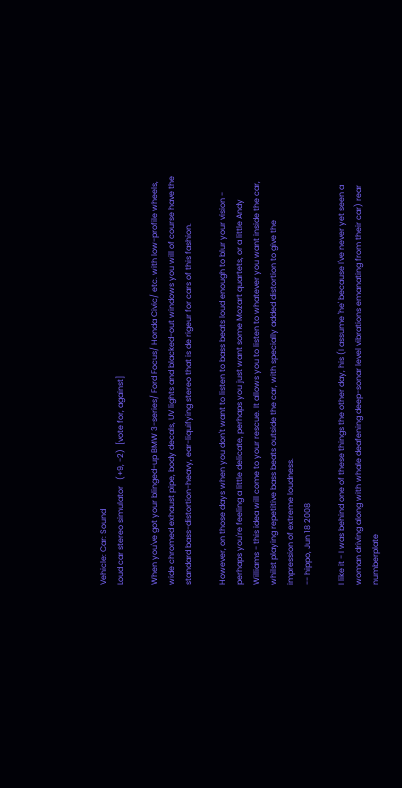Vehicle: Car: Sound
Loud car stereo simulator   (+9, -2)  [vote for, against]

When you've got your blinged-up BMW 3-series/ Ford Focus/ Honda Civic/ etc. with low-profile wheels, wide chromed exhaust pipe, body decals, UV lights and blacked-out windows you will of course have the standard bass-distortion-heavy, ear-liquifying stereo that is de rigeur for cars of this fashion.

However, on those days when you don't want to listen to bass beats loud enough to blur your vision - perhaps you're feeling a little delicate, perhaps you just want some Mozart quartets, or a little Andy Williams - this idea will come to your rescue. It allows you to listen to whatever you want inside the car, whilst playing repetitive bass beats outside the car, with specially added distortion to give the impression of extreme loudness.
-- hippo, Jun 18 2008

I like it - I was behind one of these things the other day, his (I assume 'he' because I've never yet seen a woman driving along with whale deafening deep-sonar level vibrations emanating from their car) rear numberplate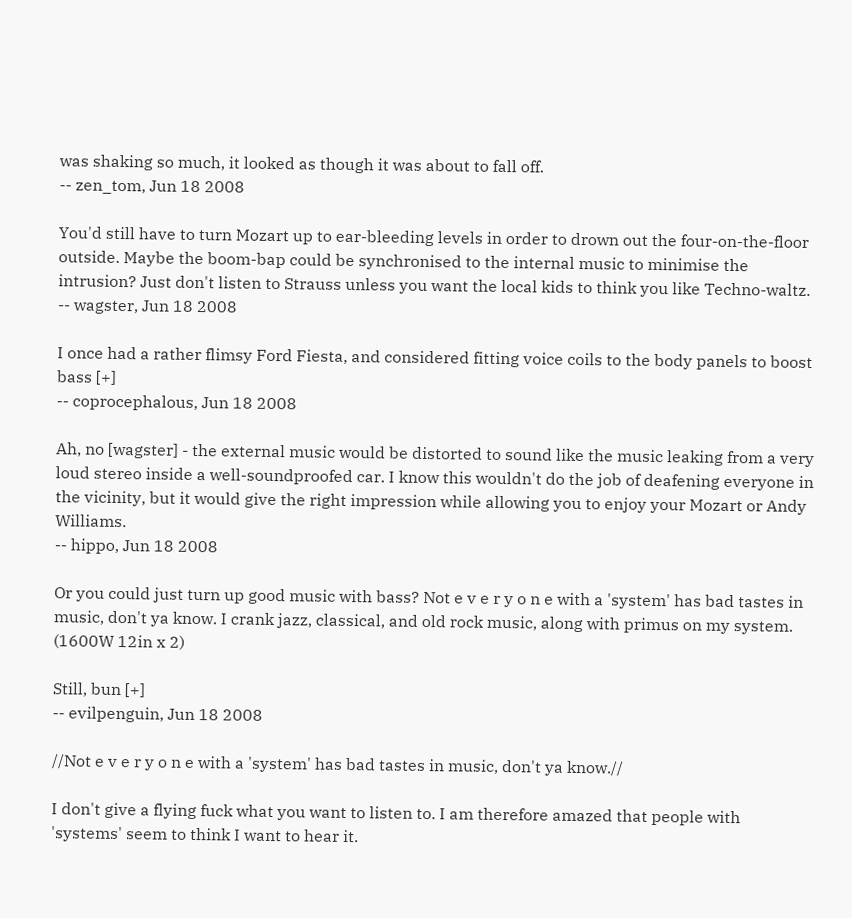was shaking so much, it looked as though it was about to fall off.
-- zen_tom, Jun 18 2008

You'd still have to turn Mozart up to ear-bleeding levels in order to drown out the four-on-the-floor outside. Maybe the boom-bap could be synchronised to the internal music to minimise the intrusion? Just don't listen to Strauss unless you want the local kids to think you like Techno-waltz.
-- wagster, Jun 18 2008

I once had a rather flimsy Ford Fiesta, and considered fitting voice coils to the body panels to boost bass [+]
-- coprocephalous, Jun 18 2008

Ah, no [wagster] - the external music would be distorted to sound like the music leaking from a very loud stereo inside a well-soundproofed car. I know this wouldn't do the job of deafening everyone in the vicinity, but it would give the right impression while allowing you to enjoy your Mozart or Andy Williams.
-- hippo, Jun 18 2008

Or you could just turn up good music with bass? Not e v e r y o n e with a 'system' has bad tastes in music, don't ya know. I crank jazz, classical, and old rock music, along with primus on my system. (1600W 12in x 2)

Still, bun [+]
-- evilpenguin, Jun 18 2008

//Not e v e r y o n e with a 'system' has bad tastes in music, don't ya know.//

I don't give a flying fuck what you want to listen to. I am therefore amazed that people with 'systems' seem to think I want to hear it.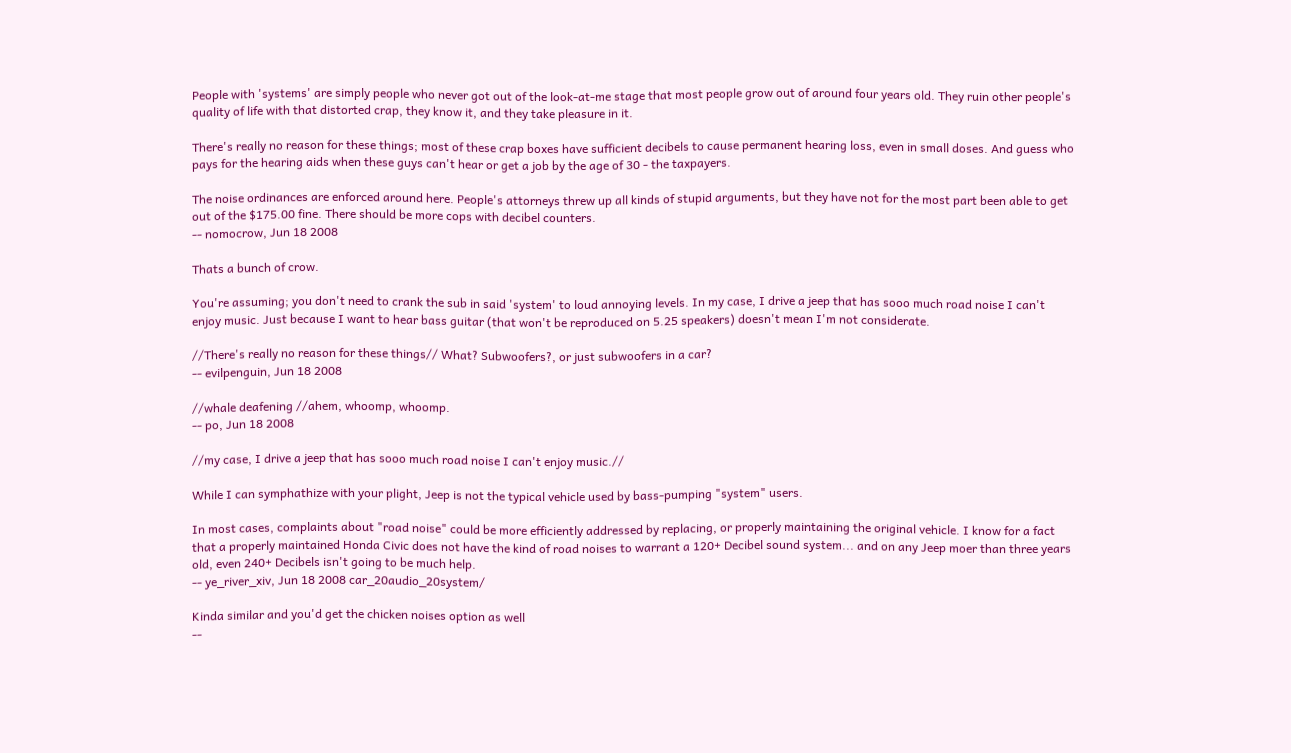People with 'systems' are simply people who never got out of the look-at-me stage that most people grow out of around four years old. They ruin other people's quality of life with that distorted crap, they know it, and they take pleasure in it.

There's really no reason for these things; most of these crap boxes have sufficient decibels to cause permanent hearing loss, even in small doses. And guess who pays for the hearing aids when these guys can't hear or get a job by the age of 30 - the taxpayers.

The noise ordinances are enforced around here. People's attorneys threw up all kinds of stupid arguments, but they have not for the most part been able to get out of the $175.00 fine. There should be more cops with decibel counters.
-- nomocrow, Jun 18 2008

Thats a bunch of crow.

You're assuming; you don't need to crank the sub in said 'system' to loud annoying levels. In my case, I drive a jeep that has sooo much road noise I can't enjoy music. Just because I want to hear bass guitar (that won't be reproduced on 5.25 speakers) doesn't mean I'm not considerate.

//There's really no reason for these things// What? Subwoofers?, or just subwoofers in a car?
-- evilpenguin, Jun 18 2008

//whale deafening //ahem, whoomp, whoomp.
-- po, Jun 18 2008

//my case, I drive a jeep that has sooo much road noise I can't enjoy music.//

While I can symphathize with your plight, Jeep is not the typical vehicle used by bass-pumping "system" users.

In most cases, complaints about "road noise" could be more efficiently addressed by replacing, or properly maintaining the original vehicle. I know for a fact that a properly maintained Honda Civic does not have the kind of road noises to warrant a 120+ Decibel sound system... and on any Jeep moer than three years old, even 240+ Decibels isn't going to be much help.
-- ye_river_xiv, Jun 18 2008 car_20audio_20system/

Kinda similar and you'd get the chicken noises option as well
--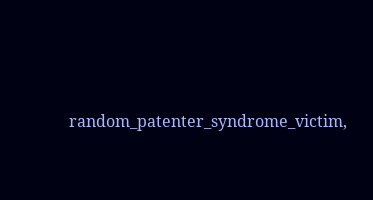random_patenter_syndrome_victim,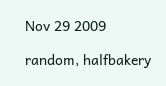Nov 29 2009

random, halfbakery